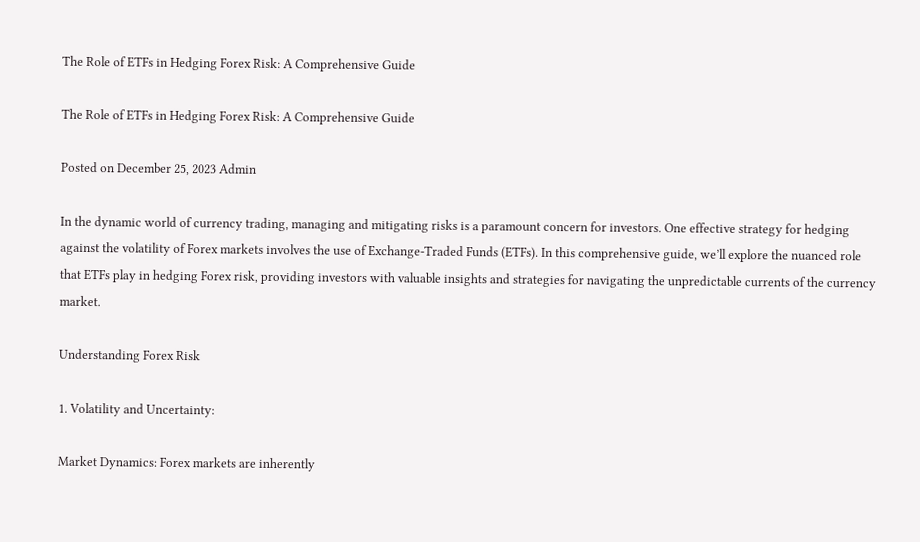The Role of ETFs in Hedging Forex Risk: A Comprehensive Guide

The Role of ETFs in Hedging Forex Risk: A Comprehensive Guide

Posted on December 25, 2023 Admin

In the dynamic world of currency trading, managing and mitigating risks is a paramount concern for investors. One effective strategy for hedging against the volatility of Forex markets involves the use of Exchange-Traded Funds (ETFs). In this comprehensive guide, we’ll explore the nuanced role that ETFs play in hedging Forex risk, providing investors with valuable insights and strategies for navigating the unpredictable currents of the currency market.

Understanding Forex Risk

1. Volatility and Uncertainty:

Market Dynamics: Forex markets are inherently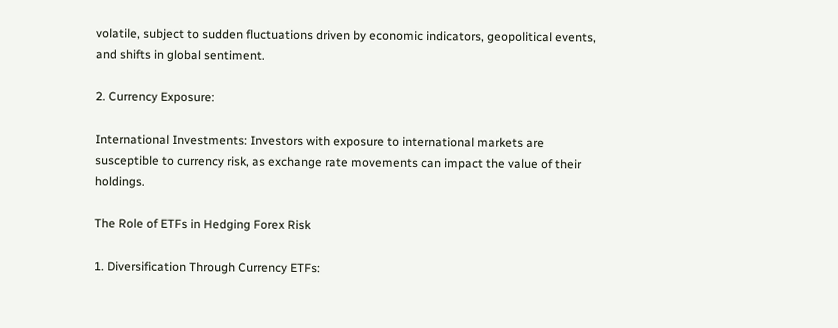volatile, subject to sudden fluctuations driven by economic indicators, geopolitical events, and shifts in global sentiment.

2. Currency Exposure:

International Investments: Investors with exposure to international markets are susceptible to currency risk, as exchange rate movements can impact the value of their holdings.

The Role of ETFs in Hedging Forex Risk

1. Diversification Through Currency ETFs: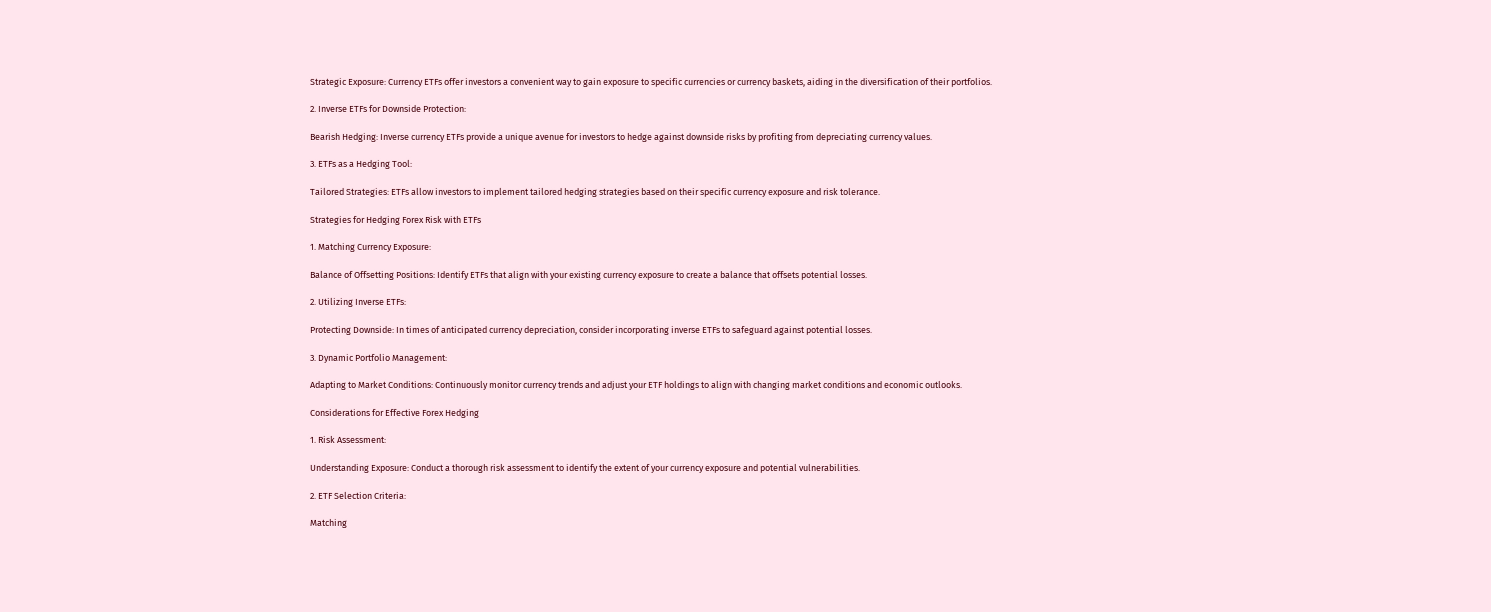Strategic Exposure: Currency ETFs offer investors a convenient way to gain exposure to specific currencies or currency baskets, aiding in the diversification of their portfolios.

2. Inverse ETFs for Downside Protection:

Bearish Hedging: Inverse currency ETFs provide a unique avenue for investors to hedge against downside risks by profiting from depreciating currency values.

3. ETFs as a Hedging Tool:

Tailored Strategies: ETFs allow investors to implement tailored hedging strategies based on their specific currency exposure and risk tolerance.

Strategies for Hedging Forex Risk with ETFs

1. Matching Currency Exposure:

Balance of Offsetting Positions: Identify ETFs that align with your existing currency exposure to create a balance that offsets potential losses.

2. Utilizing Inverse ETFs:

Protecting Downside: In times of anticipated currency depreciation, consider incorporating inverse ETFs to safeguard against potential losses.

3. Dynamic Portfolio Management:

Adapting to Market Conditions: Continuously monitor currency trends and adjust your ETF holdings to align with changing market conditions and economic outlooks.

Considerations for Effective Forex Hedging

1. Risk Assessment:

Understanding Exposure: Conduct a thorough risk assessment to identify the extent of your currency exposure and potential vulnerabilities.

2. ETF Selection Criteria:

Matching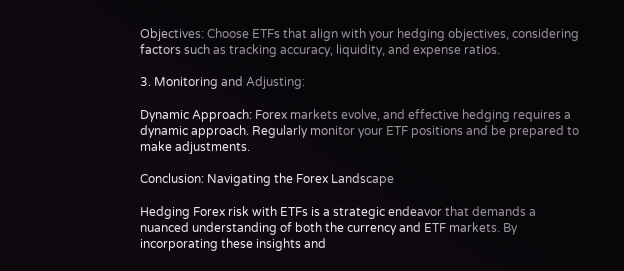Objectives: Choose ETFs that align with your hedging objectives, considering factors such as tracking accuracy, liquidity, and expense ratios.

3. Monitoring and Adjusting:

Dynamic Approach: Forex markets evolve, and effective hedging requires a dynamic approach. Regularly monitor your ETF positions and be prepared to make adjustments.

Conclusion: Navigating the Forex Landscape

Hedging Forex risk with ETFs is a strategic endeavor that demands a nuanced understanding of both the currency and ETF markets. By incorporating these insights and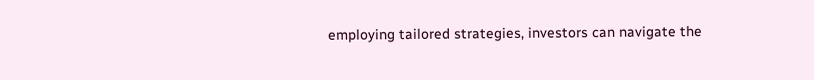employing tailored strategies, investors can navigate the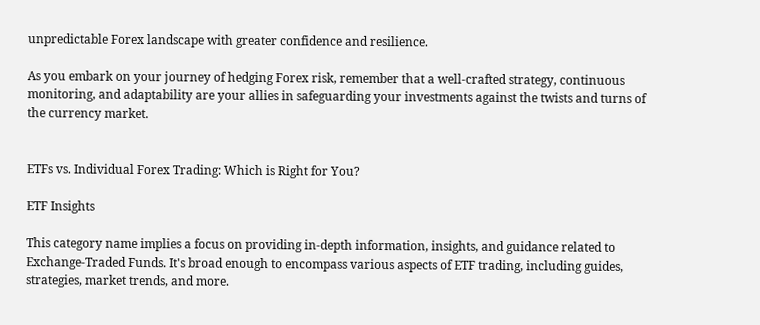unpredictable Forex landscape with greater confidence and resilience.

As you embark on your journey of hedging Forex risk, remember that a well-crafted strategy, continuous monitoring, and adaptability are your allies in safeguarding your investments against the twists and turns of the currency market.


ETFs vs. Individual Forex Trading: Which is Right for You?

ETF Insights

This category name implies a focus on providing in-depth information, insights, and guidance related to Exchange-Traded Funds. It's broad enough to encompass various aspects of ETF trading, including guides, strategies, market trends, and more.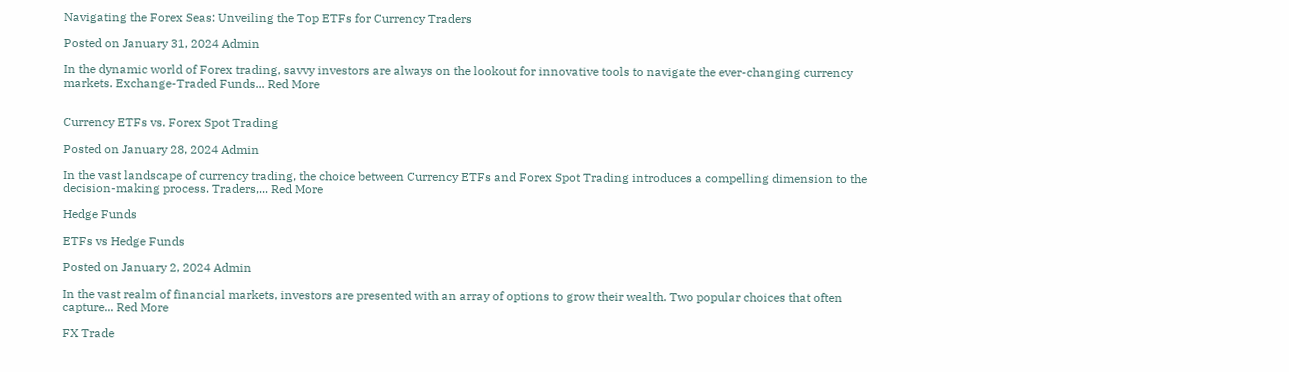Navigating the Forex Seas: Unveiling the Top ETFs for Currency Traders

Posted on January 31, 2024 Admin

In the dynamic world of Forex trading, savvy investors are always on the lookout for innovative tools to navigate the ever-changing currency markets. Exchange-Traded Funds... Red More


Currency ETFs vs. Forex Spot Trading

Posted on January 28, 2024 Admin

In the vast landscape of currency trading, the choice between Currency ETFs and Forex Spot Trading introduces a compelling dimension to the decision-making process. Traders,... Red More

Hedge Funds

ETFs vs Hedge Funds

Posted on January 2, 2024 Admin

In the vast realm of financial markets, investors are presented with an array of options to grow their wealth. Two popular choices that often capture... Red More

FX Trade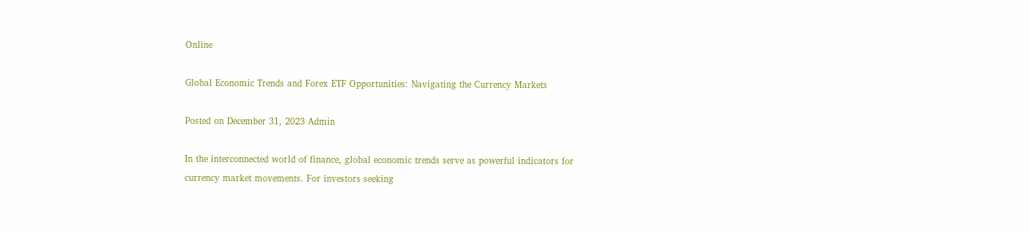Online

Global Economic Trends and Forex ETF Opportunities: Navigating the Currency Markets

Posted on December 31, 2023 Admin

In the interconnected world of finance, global economic trends serve as powerful indicators for currency market movements. For investors seeking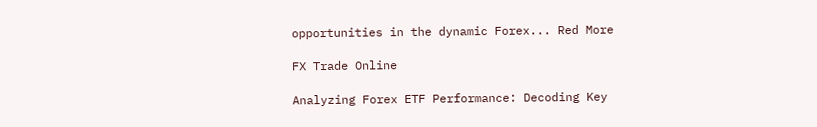opportunities in the dynamic Forex... Red More

FX Trade Online

Analyzing Forex ETF Performance: Decoding Key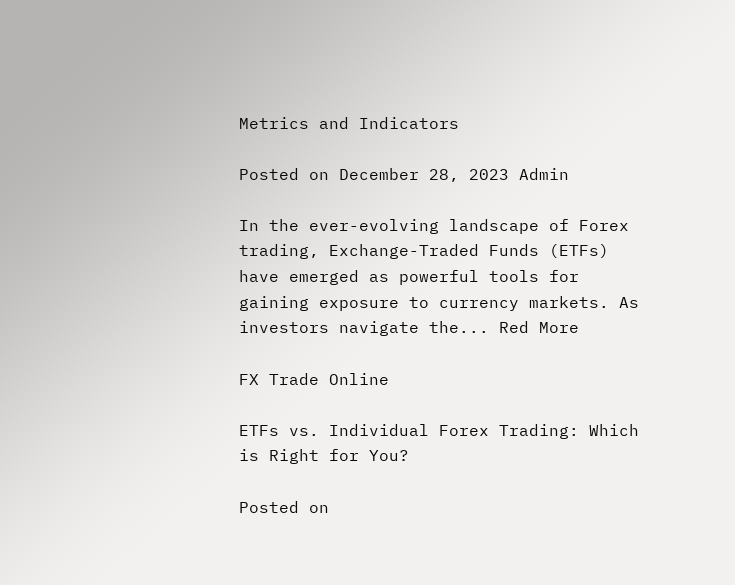Metrics and Indicators

Posted on December 28, 2023 Admin

In the ever-evolving landscape of Forex trading, Exchange-Traded Funds (ETFs) have emerged as powerful tools for gaining exposure to currency markets. As investors navigate the... Red More

FX Trade Online

ETFs vs. Individual Forex Trading: Which is Right for You?

Posted on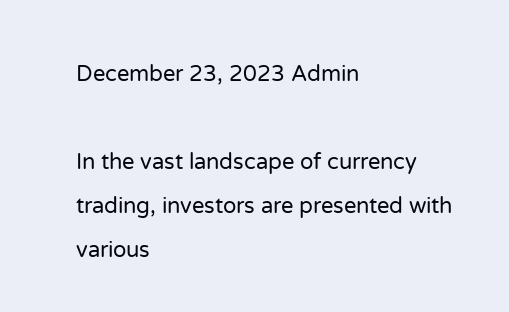December 23, 2023 Admin

In the vast landscape of currency trading, investors are presented with various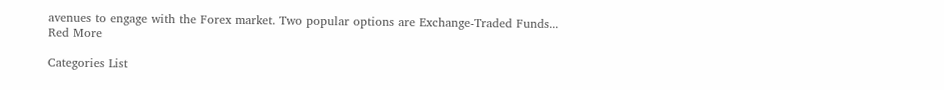avenues to engage with the Forex market. Two popular options are Exchange-Traded Funds... Red More

Categories List